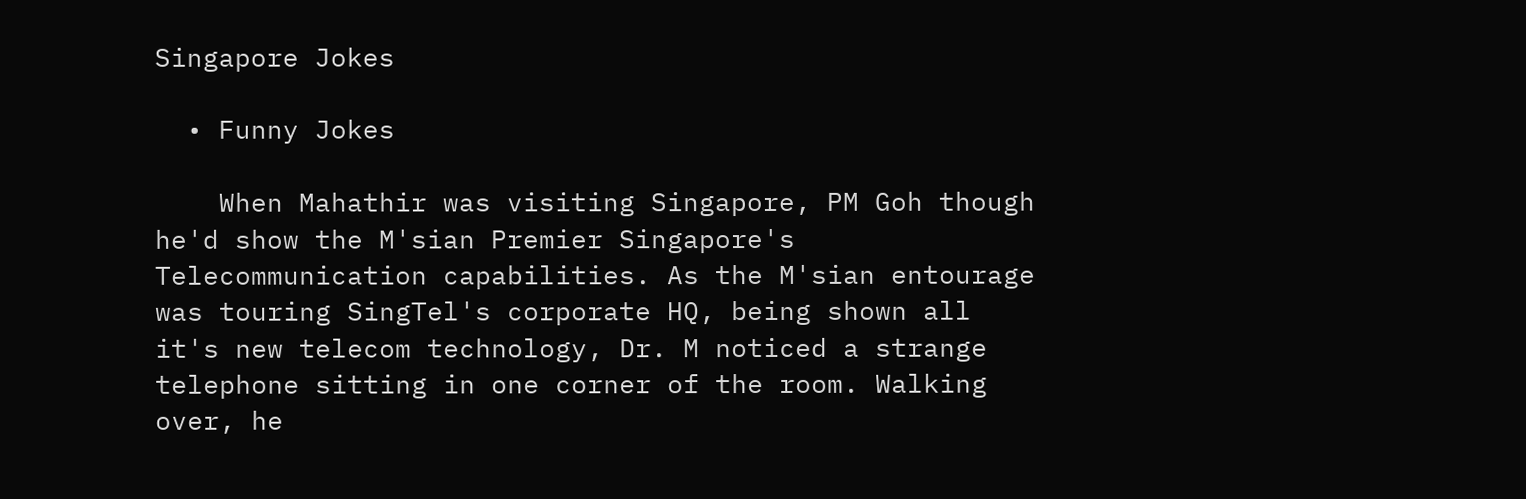Singapore Jokes

  • Funny Jokes

    When Mahathir was visiting Singapore, PM Goh though he'd show the M'sian Premier Singapore's Telecommunication capabilities. As the M'sian entourage was touring SingTel's corporate HQ, being shown all it's new telecom technology, Dr. M noticed a strange telephone sitting in one corner of the room. Walking over, he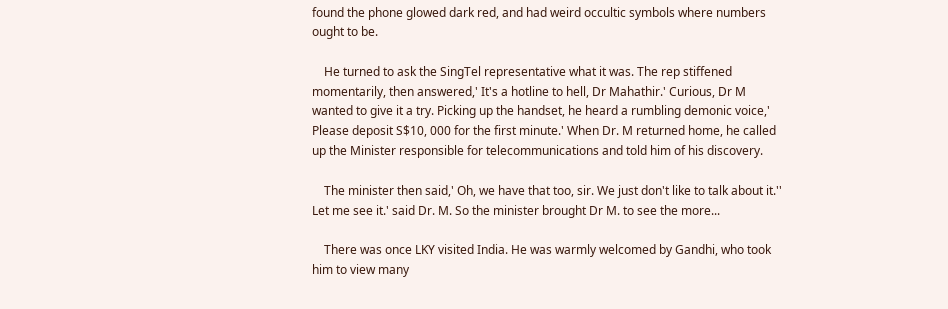found the phone glowed dark red, and had weird occultic symbols where numbers ought to be.

    He turned to ask the SingTel representative what it was. The rep stiffened momentarily, then answered,' It's a hotline to hell, Dr Mahathir.' Curious, Dr M wanted to give it a try. Picking up the handset, he heard a rumbling demonic voice,' Please deposit S$10, 000 for the first minute.' When Dr. M returned home, he called up the Minister responsible for telecommunications and told him of his discovery.

    The minister then said,' Oh, we have that too, sir. We just don't like to talk about it.'' Let me see it.' said Dr. M. So the minister brought Dr M. to see the more...

    There was once LKY visited India. He was warmly welcomed by Gandhi, who took him to view many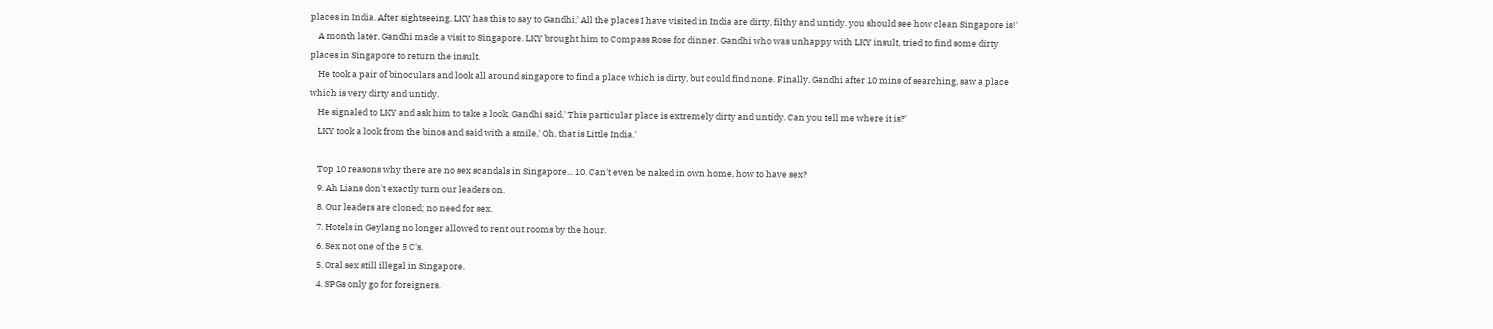places in India. After sightseeing, LKY has this to say to Gandhi,' All the places I have visited in India are dirty, filthy and untidy. you should see how clean Singapore is!'
    A month later, Gandhi made a visit to Singapore. LKY brought him to Compass Rose for dinner. Gandhi who was unhappy with LKY insult, tried to find some dirty places in Singapore to return the insult.
    He took a pair of binoculars and look all around singapore to find a place which is dirty, but could find none. Finally, Gandhi after 10 mins of searching, saw a place which is very dirty and untidy.
    He signaled to LKY and ask him to take a look. Gandhi said,' This particular place is extremely dirty and untidy. Can you tell me where it is?'
    LKY took a look from the binos and said with a smile,' Oh, that is Little India.'

    Top 10 reasons why there are no sex scandals in Singapore... 10. Can't even be naked in own home, how to have sex?
    9. Ah Lians don't exactly turn our leaders on.
    8. Our leaders are cloned; no need for sex.
    7. Hotels in Geylang no longer allowed to rent out rooms by the hour.
    6. Sex not one of the 5 C's.
    5. Oral sex still illegal in Singapore.
    4. SPGs only go for foreigners.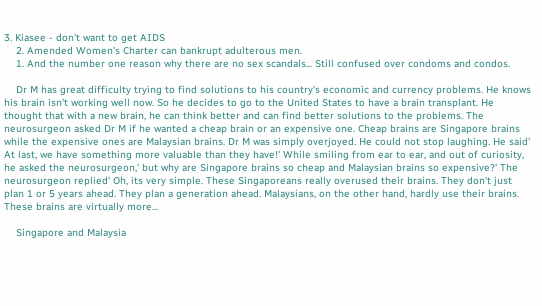3. Kiasee - don't want to get AIDS
    2. Amended Women's Charter can bankrupt adulterous men.
    1. And the number one reason why there are no sex scandals... Still confused over condoms and condos.

    Dr M has great difficulty trying to find solutions to his country's economic and currency problems. He knows his brain isn't working well now. So he decides to go to the United States to have a brain transplant. He thought that with a new brain, he can think better and can find better solutions to the problems. The neurosurgeon asked Dr M if he wanted a cheap brain or an expensive one. Cheap brains are Singapore brains while the expensive ones are Malaysian brains. Dr M was simply overjoyed. He could not stop laughing. He said' At last, we have something more valuable than they have!' While smiling from ear to ear, and out of curiosity, he asked the neurosurgeon,' but why are Singapore brains so cheap and Malaysian brains so expensive?' The neurosurgeon replied' Oh, its very simple. These Singaporeans really overused their brains. They don't just plan 1 or 5 years ahead. They plan a generation ahead. Malaysians, on the other hand, hardly use their brains. These brains are virtually more...

    Singapore and Malaysia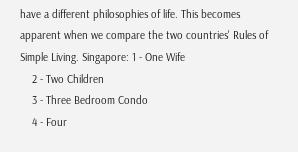have a different philosophies of life. This becomes apparent when we compare the two countries' Rules of Simple Living. Singapore: 1 - One Wife
    2 - Two Children
    3 - Three Bedroom Condo
    4 - Four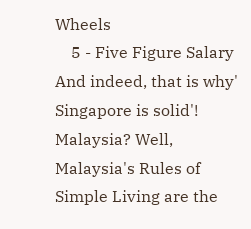Wheels
    5 - Five Figure Salary And indeed, that is why' Singapore is solid'! Malaysia? Well, Malaysia's Rules of Simple Living are the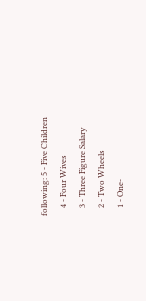following: 5 - Five Children
    4 - Four Wives
    3 - Three Figure Salary
    2 - Two Wheels
    1 - One-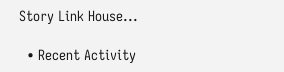Story Link House...

  • Recent Activity